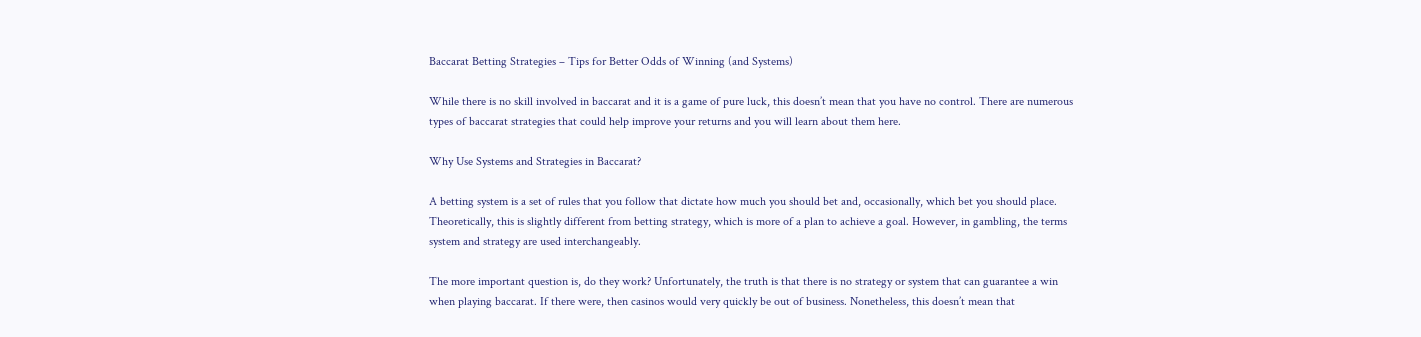Baccarat Betting Strategies – Tips for Better Odds of Winning (and Systems)

While there is no skill involved in baccarat and it is a game of pure luck, this doesn’t mean that you have no control. There are numerous types of baccarat strategies that could help improve your returns and you will learn about them here.

Why Use Systems and Strategies in Baccarat?

A betting system is a set of rules that you follow that dictate how much you should bet and, occasionally, which bet you should place. Theoretically, this is slightly different from betting strategy, which is more of a plan to achieve a goal. However, in gambling, the terms system and strategy are used interchangeably.

The more important question is, do they work? Unfortunately, the truth is that there is no strategy or system that can guarantee a win when playing baccarat. If there were, then casinos would very quickly be out of business. Nonetheless, this doesn’t mean that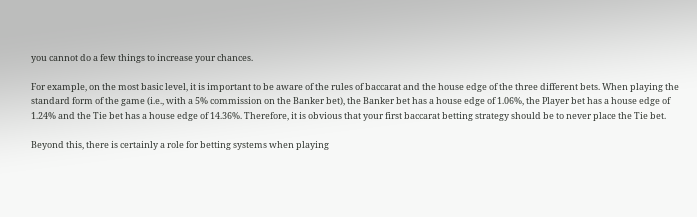you cannot do a few things to increase your chances.

For example, on the most basic level, it is important to be aware of the rules of baccarat and the house edge of the three different bets. When playing the standard form of the game (i.e., with a 5% commission on the Banker bet), the Banker bet has a house edge of 1.06%, the Player bet has a house edge of 1.24% and the Tie bet has a house edge of 14.36%. Therefore, it is obvious that your first baccarat betting strategy should be to never place the Tie bet.

Beyond this, there is certainly a role for betting systems when playing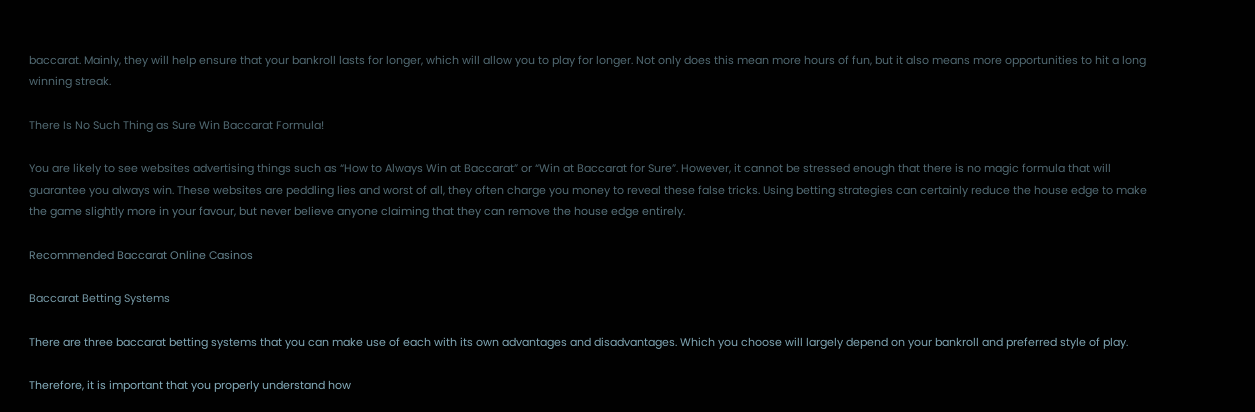baccarat. Mainly, they will help ensure that your bankroll lasts for longer, which will allow you to play for longer. Not only does this mean more hours of fun, but it also means more opportunities to hit a long winning streak.

There Is No Such Thing as Sure Win Baccarat Formula!

You are likely to see websites advertising things such as “How to Always Win at Baccarat” or “Win at Baccarat for Sure”. However, it cannot be stressed enough that there is no magic formula that will guarantee you always win. These websites are peddling lies and worst of all, they often charge you money to reveal these false tricks. Using betting strategies can certainly reduce the house edge to make the game slightly more in your favour, but never believe anyone claiming that they can remove the house edge entirely.

Recommended Baccarat Online Casinos

Baccarat Betting Systems

There are three baccarat betting systems that you can make use of each with its own advantages and disadvantages. Which you choose will largely depend on your bankroll and preferred style of play.

Therefore, it is important that you properly understand how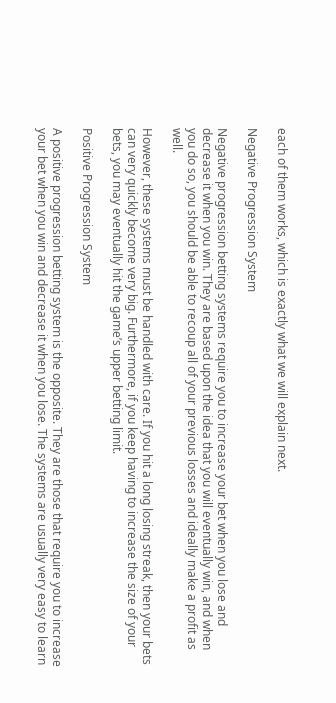each of them works, which is exactly what we will explain next.

Negative Progression System

Negative progression betting systems require you to increase your bet when you lose and decrease it when you win. They are based upon the idea that you will eventually win, and when you do so, you should be able to recoup all of your previous losses and ideally make a profit as well.

However, these systems must be handled with care. If you hit a long losing streak, then your bets can very quickly become very big. Furthermore, if you keep having to increase the size of your bets, you may eventually hit the game’s upper betting limit.

Positive Progression System

A positive progression betting system is the opposite. They are those that require you to increase your bet when you win and decrease it when you lose. The systems are usually very easy to learn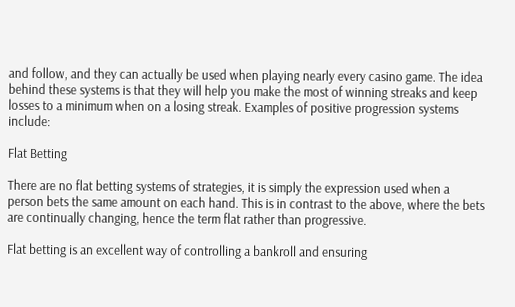and follow, and they can actually be used when playing nearly every casino game. The idea behind these systems is that they will help you make the most of winning streaks and keep losses to a minimum when on a losing streak. Examples of positive progression systems include:

Flat Betting

There are no flat betting systems of strategies, it is simply the expression used when a person bets the same amount on each hand. This is in contrast to the above, where the bets are continually changing, hence the term flat rather than progressive.

Flat betting is an excellent way of controlling a bankroll and ensuring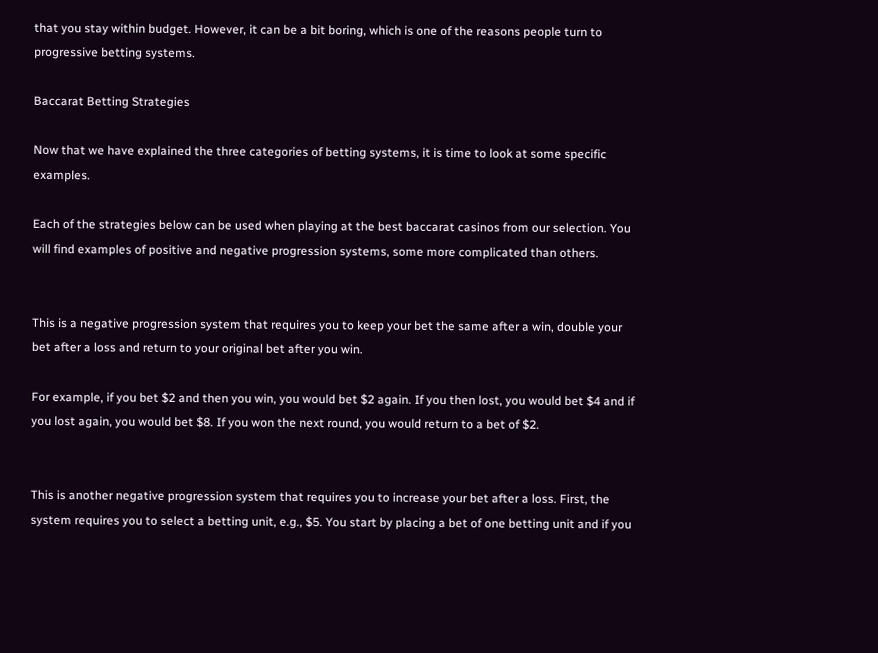that you stay within budget. However, it can be a bit boring, which is one of the reasons people turn to progressive betting systems.

Baccarat Betting Strategies

Now that we have explained the three categories of betting systems, it is time to look at some specific examples.

Each of the strategies below can be used when playing at the best baccarat casinos from our selection. You will find examples of positive and negative progression systems, some more complicated than others.


This is a negative progression system that requires you to keep your bet the same after a win, double your bet after a loss and return to your original bet after you win.

For example, if you bet $2 and then you win, you would bet $2 again. If you then lost, you would bet $4 and if you lost again, you would bet $8. If you won the next round, you would return to a bet of $2.


This is another negative progression system that requires you to increase your bet after a loss. First, the system requires you to select a betting unit, e.g., $5. You start by placing a bet of one betting unit and if you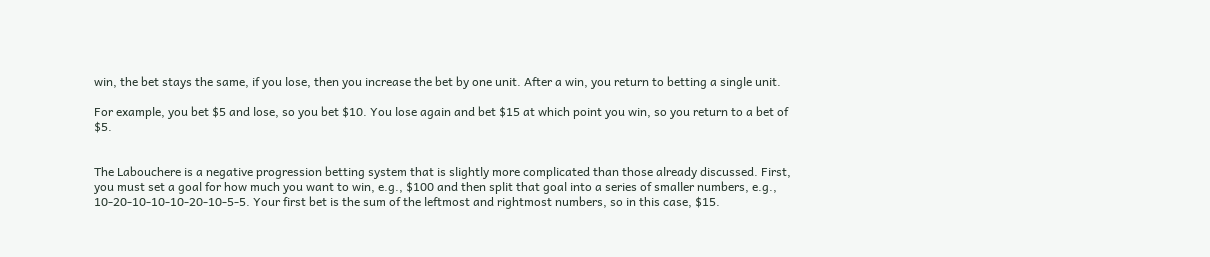win, the bet stays the same, if you lose, then you increase the bet by one unit. After a win, you return to betting a single unit.

For example, you bet $5 and lose, so you bet $10. You lose again and bet $15 at which point you win, so you return to a bet of $5.


The Labouchere is a negative progression betting system that is slightly more complicated than those already discussed. First, you must set a goal for how much you want to win, e.g., $100 and then split that goal into a series of smaller numbers, e.g., 10-20-10-10-10-20-10-5-5. Your first bet is the sum of the leftmost and rightmost numbers, so in this case, $15.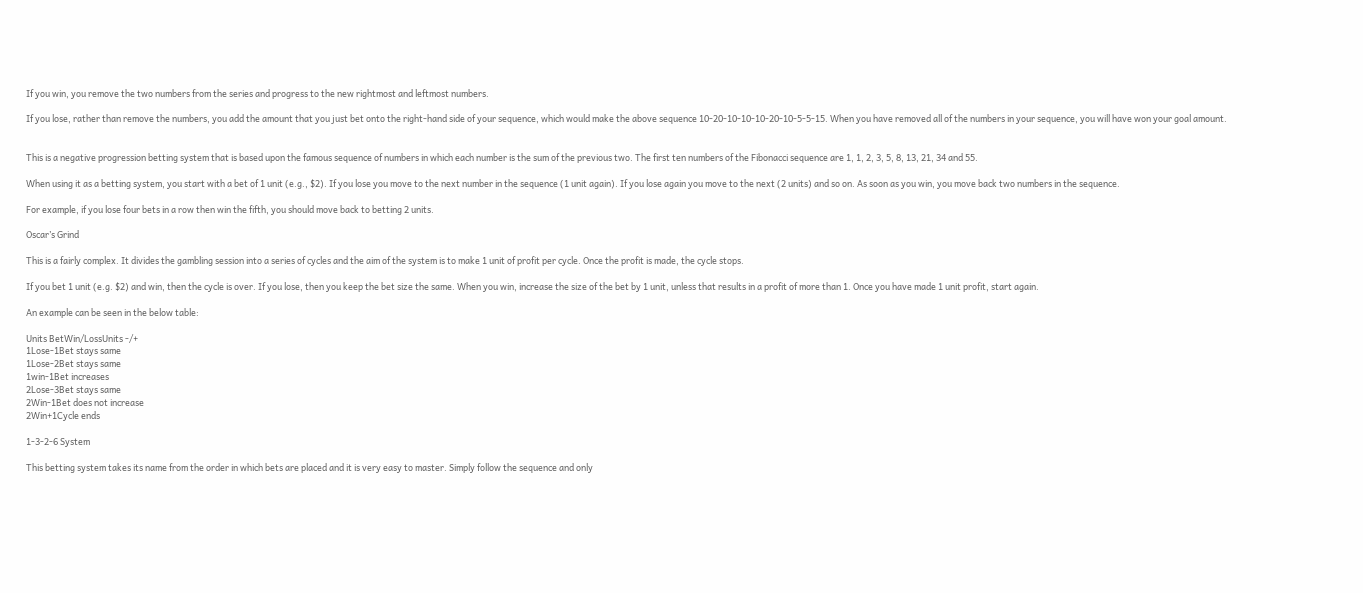If you win, you remove the two numbers from the series and progress to the new rightmost and leftmost numbers.

If you lose, rather than remove the numbers, you add the amount that you just bet onto the right-hand side of your sequence, which would make the above sequence 10-20-10-10-10-20-10-5-5-15. When you have removed all of the numbers in your sequence, you will have won your goal amount.


This is a negative progression betting system that is based upon the famous sequence of numbers in which each number is the sum of the previous two. The first ten numbers of the Fibonacci sequence are 1, 1, 2, 3, 5, 8, 13, 21, 34 and 55.

When using it as a betting system, you start with a bet of 1 unit (e.g., $2). If you lose you move to the next number in the sequence (1 unit again). If you lose again you move to the next (2 units) and so on. As soon as you win, you move back two numbers in the sequence.

For example, if you lose four bets in a row then win the fifth, you should move back to betting 2 units.

Oscar’s Grind

This is a fairly complex. It divides the gambling session into a series of cycles and the aim of the system is to make 1 unit of profit per cycle. Once the profit is made, the cycle stops.

If you bet 1 unit (e.g. $2) and win, then the cycle is over. If you lose, then you keep the bet size the same. When you win, increase the size of the bet by 1 unit, unless that results in a profit of more than 1. Once you have made 1 unit profit, start again.

An example can be seen in the below table:

Units BetWin/LossUnits -/+
1Lose-1Bet stays same
1Lose-2Bet stays same
1win-1Bet increases
2Lose-3Bet stays same
2Win-1Bet does not increase
2Win+1Cycle ends

1-3-2-6 System

This betting system takes its name from the order in which bets are placed and it is very easy to master. Simply follow the sequence and only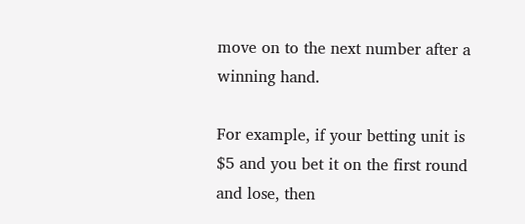move on to the next number after a winning hand.

For example, if your betting unit is $5 and you bet it on the first round and lose, then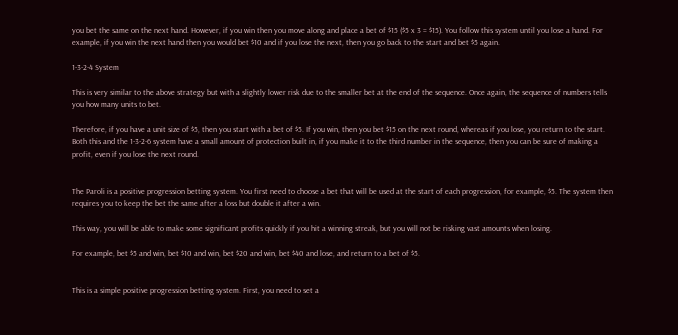you bet the same on the next hand. However, if you win then you move along and place a bet of $15 ($5 x 3 = $15). You follow this system until you lose a hand. For example, if you win the next hand then you would bet $10 and if you lose the next, then you go back to the start and bet $5 again.

1-3-2-4 System

This is very similar to the above strategy but with a slightly lower risk due to the smaller bet at the end of the sequence. Once again, the sequence of numbers tells you how many units to bet.

Therefore, if you have a unit size of $5, then you start with a bet of $5. If you win, then you bet $15 on the next round, whereas if you lose, you return to the start. Both this and the 1-3-2-6 system have a small amount of protection built in, if you make it to the third number in the sequence, then you can be sure of making a profit, even if you lose the next round.


The Paroli is a positive progression betting system. You first need to choose a bet that will be used at the start of each progression, for example, $5. The system then requires you to keep the bet the same after a loss but double it after a win.

This way, you will be able to make some significant profits quickly if you hit a winning streak, but you will not be risking vast amounts when losing.

For example, bet $5 and win, bet $10 and win, bet $20 and win, bet $40 and lose, and return to a bet of $5.


This is a simple positive progression betting system. First, you need to set a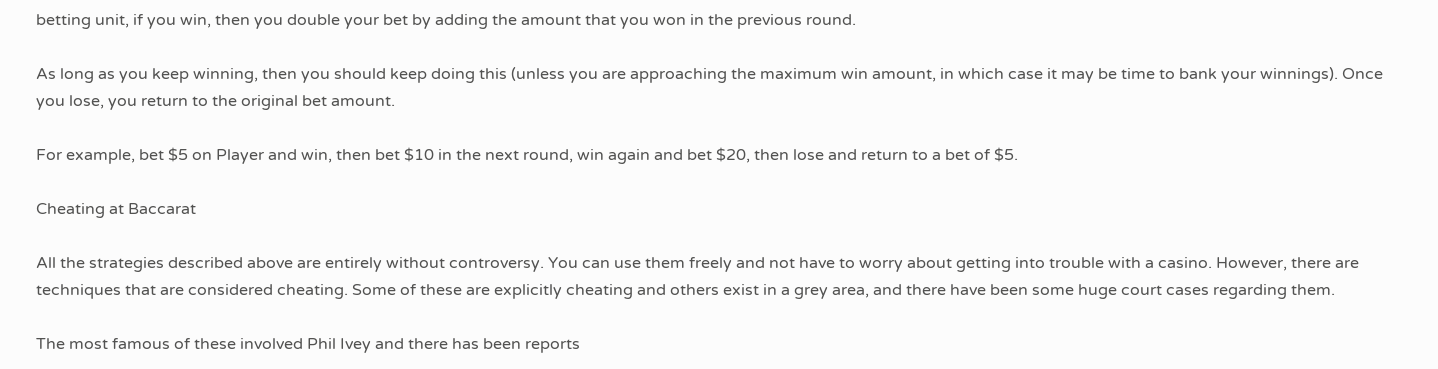betting unit, if you win, then you double your bet by adding the amount that you won in the previous round.

As long as you keep winning, then you should keep doing this (unless you are approaching the maximum win amount, in which case it may be time to bank your winnings). Once you lose, you return to the original bet amount.

For example, bet $5 on Player and win, then bet $10 in the next round, win again and bet $20, then lose and return to a bet of $5.

Cheating at Baccarat

All the strategies described above are entirely without controversy. You can use them freely and not have to worry about getting into trouble with a casino. However, there are techniques that are considered cheating. Some of these are explicitly cheating and others exist in a grey area, and there have been some huge court cases regarding them.

The most famous of these involved Phil Ivey and there has been reports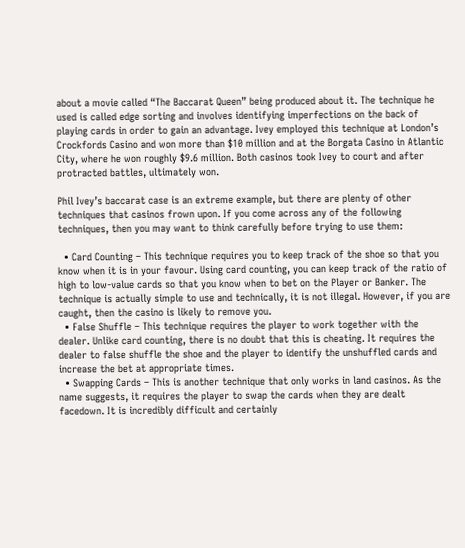about a movie called “The Baccarat Queen” being produced about it. The technique he used is called edge sorting and involves identifying imperfections on the back of playing cards in order to gain an advantage. Ivey employed this technique at London’s Crockfords Casino and won more than $10 million and at the Borgata Casino in Atlantic City, where he won roughly $9.6 million. Both casinos took Ivey to court and after protracted battles, ultimately won.

Phil Ivey’s baccarat case is an extreme example, but there are plenty of other techniques that casinos frown upon. If you come across any of the following techniques, then you may want to think carefully before trying to use them:

  • Card Counting – This technique requires you to keep track of the shoe so that you know when it is in your favour. Using card counting, you can keep track of the ratio of high to low-value cards so that you know when to bet on the Player or Banker. The technique is actually simple to use and technically, it is not illegal. However, if you are caught, then the casino is likely to remove you.
  • False Shuffle – This technique requires the player to work together with the dealer. Unlike card counting, there is no doubt that this is cheating. It requires the dealer to false shuffle the shoe and the player to identify the unshuffled cards and increase the bet at appropriate times.
  • Swapping Cards – This is another technique that only works in land casinos. As the name suggests, it requires the player to swap the cards when they are dealt facedown. It is incredibly difficult and certainly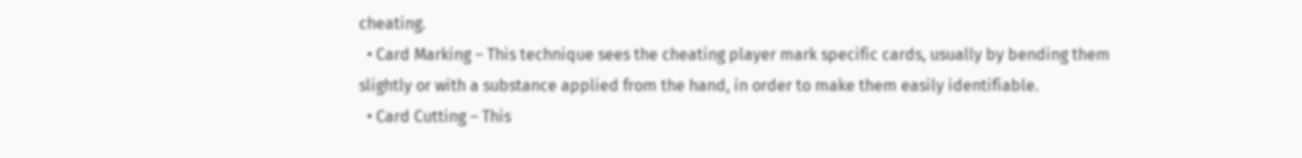cheating.
  • Card Marking – This technique sees the cheating player mark specific cards, usually by bending them slightly or with a substance applied from the hand, in order to make them easily identifiable.
  • Card Cutting – This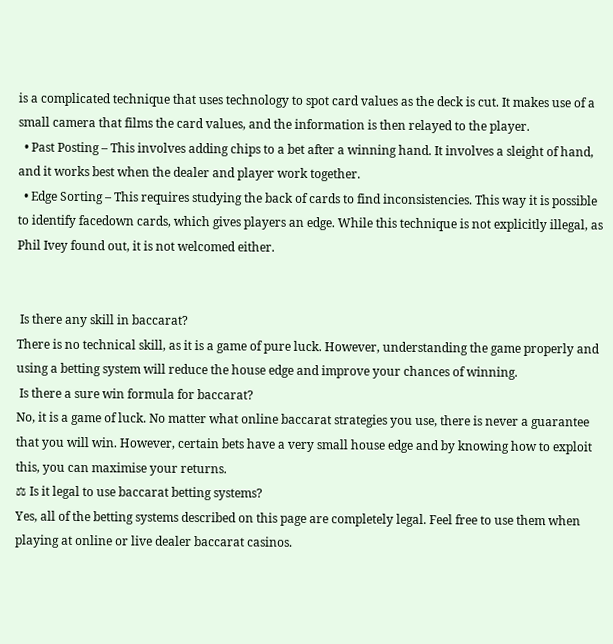is a complicated technique that uses technology to spot card values as the deck is cut. It makes use of a small camera that films the card values, and the information is then relayed to the player.
  • Past Posting – This involves adding chips to a bet after a winning hand. It involves a sleight of hand, and it works best when the dealer and player work together.
  • Edge Sorting – This requires studying the back of cards to find inconsistencies. This way it is possible to identify facedown cards, which gives players an edge. While this technique is not explicitly illegal, as Phil Ivey found out, it is not welcomed either.


 Is there any skill in baccarat?
There is no technical skill, as it is a game of pure luck. However, understanding the game properly and using a betting system will reduce the house edge and improve your chances of winning.
 Is there a sure win formula for baccarat?
No, it is a game of luck. No matter what online baccarat strategies you use, there is never a guarantee that you will win. However, certain bets have a very small house edge and by knowing how to exploit this, you can maximise your returns.
⚖ Is it legal to use baccarat betting systems?
Yes, all of the betting systems described on this page are completely legal. Feel free to use them when playing at online or live dealer baccarat casinos.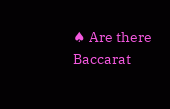♠ Are there Baccarat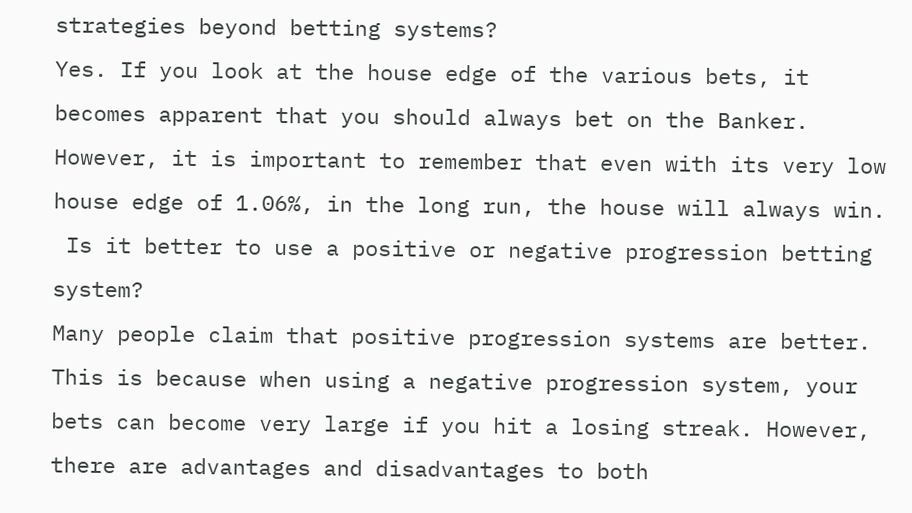strategies beyond betting systems?
Yes. If you look at the house edge of the various bets, it becomes apparent that you should always bet on the Banker. However, it is important to remember that even with its very low house edge of 1.06%, in the long run, the house will always win.
 Is it better to use a positive or negative progression betting system?
Many people claim that positive progression systems are better. This is because when using a negative progression system, your bets can become very large if you hit a losing streak. However, there are advantages and disadvantages to both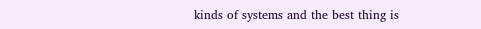kinds of systems and the best thing is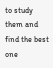to study them and find the best one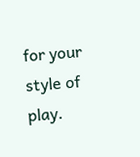for your style of play.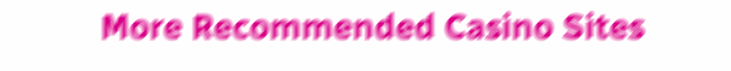More Recommended Casino Sites